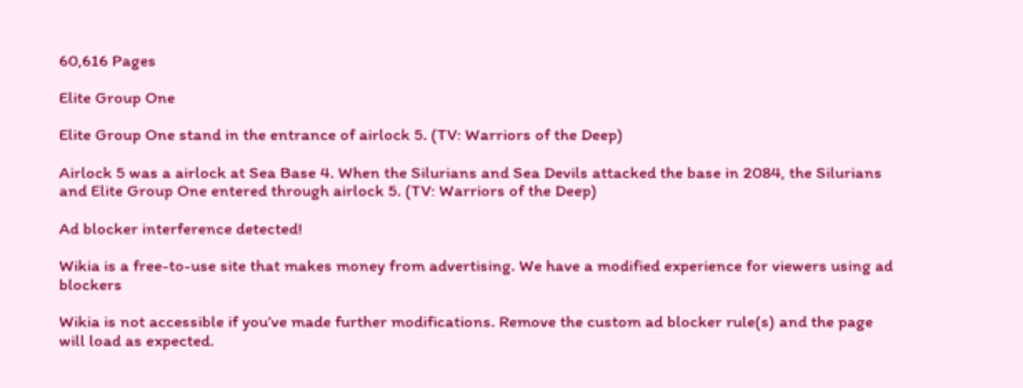60,616 Pages

Elite Group One

Elite Group One stand in the entrance of airlock 5. (TV: Warriors of the Deep)

Airlock 5 was a airlock at Sea Base 4. When the Silurians and Sea Devils attacked the base in 2084, the Silurians and Elite Group One entered through airlock 5. (TV: Warriors of the Deep)

Ad blocker interference detected!

Wikia is a free-to-use site that makes money from advertising. We have a modified experience for viewers using ad blockers

Wikia is not accessible if you’ve made further modifications. Remove the custom ad blocker rule(s) and the page will load as expected.